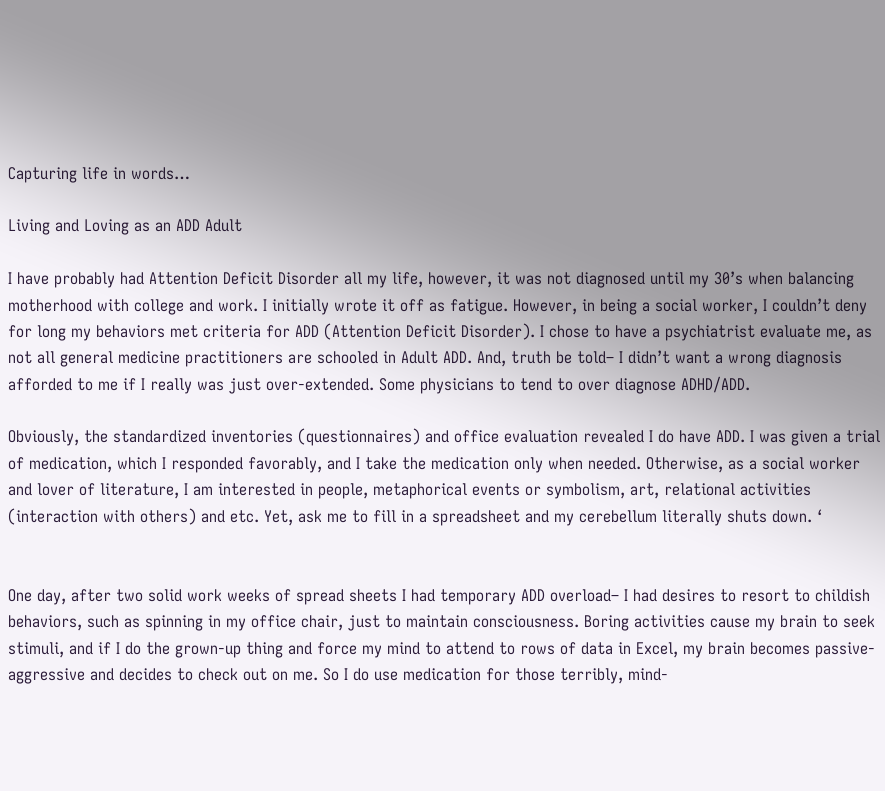Capturing life in words…

Living and Loving as an ADD Adult

I have probably had Attention Deficit Disorder all my life, however, it was not diagnosed until my 30’s when balancing motherhood with college and work. I initially wrote it off as fatigue. However, in being a social worker, I couldn’t deny for long my behaviors met criteria for ADD (Attention Deficit Disorder). I chose to have a psychiatrist evaluate me, as not all general medicine practitioners are schooled in Adult ADD. And, truth be told– I didn’t want a wrong diagnosis afforded to me if I really was just over-extended. Some physicians to tend to over diagnose ADHD/ADD.

Obviously, the standardized inventories (questionnaires) and office evaluation revealed I do have ADD. I was given a trial of medication, which I responded favorably, and I take the medication only when needed. Otherwise, as a social worker and lover of literature, I am interested in people, metaphorical events or symbolism, art, relational activities (interaction with others) and etc. Yet, ask me to fill in a spreadsheet and my cerebellum literally shuts down. ‘


One day, after two solid work weeks of spread sheets I had temporary ADD overload– I had desires to resort to childish behaviors, such as spinning in my office chair, just to maintain consciousness. Boring activities cause my brain to seek stimuli, and if I do the grown-up thing and force my mind to attend to rows of data in Excel, my brain becomes passive-aggressive and decides to check out on me. So I do use medication for those terribly, mind-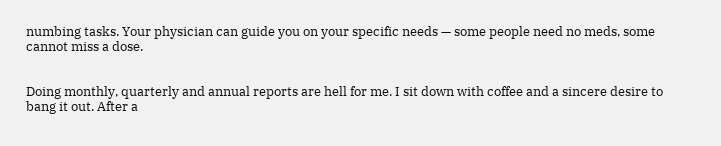numbing tasks. Your physician can guide you on your specific needs — some people need no meds, some cannot miss a dose.


Doing monthly, quarterly and annual reports are hell for me. I sit down with coffee and a sincere desire to bang it out. After a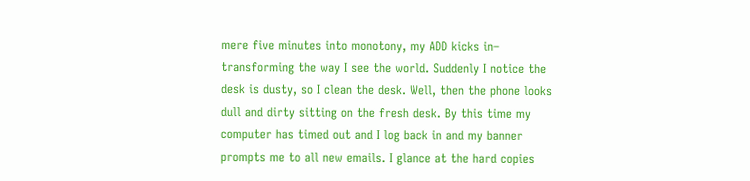mere five minutes into monotony, my ADD kicks in– transforming the way I see the world. Suddenly I notice the desk is dusty, so I clean the desk. Well, then the phone looks dull and dirty sitting on the fresh desk. By this time my computer has timed out and I log back in and my banner prompts me to all new emails. I glance at the hard copies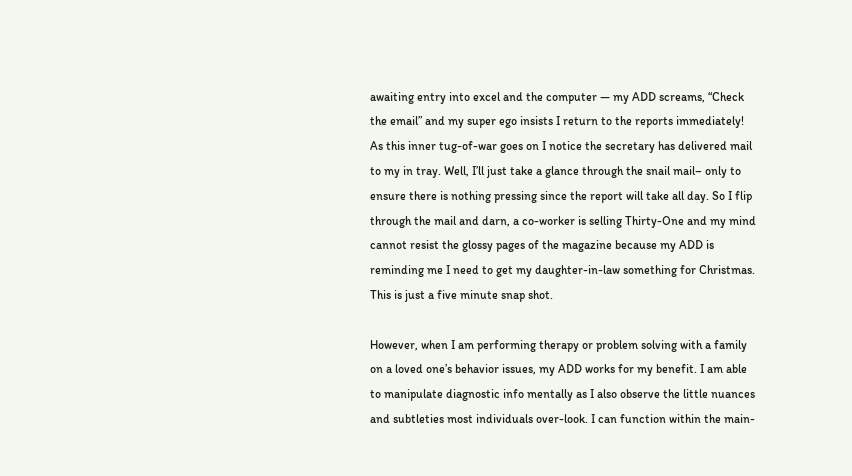awaiting entry into excel and the computer — my ADD screams, “Check the email” and my super ego insists I return to the reports immediately! As this inner tug-of-war goes on I notice the secretary has delivered mail to my in tray. Well, I’ll just take a glance through the snail mail– only to ensure there is nothing pressing since the report will take all day. So I flip through the mail and darn, a co-worker is selling Thirty-One and my mind cannot resist the glossy pages of the magazine because my ADD is reminding me I need to get my daughter-in-law something for Christmas. This is just a five minute snap shot.

However, when I am performing therapy or problem solving with a family on a loved one’s behavior issues, my ADD works for my benefit. I am able to manipulate diagnostic info mentally as I also observe the little nuances and subtleties most individuals over-look. I can function within the main-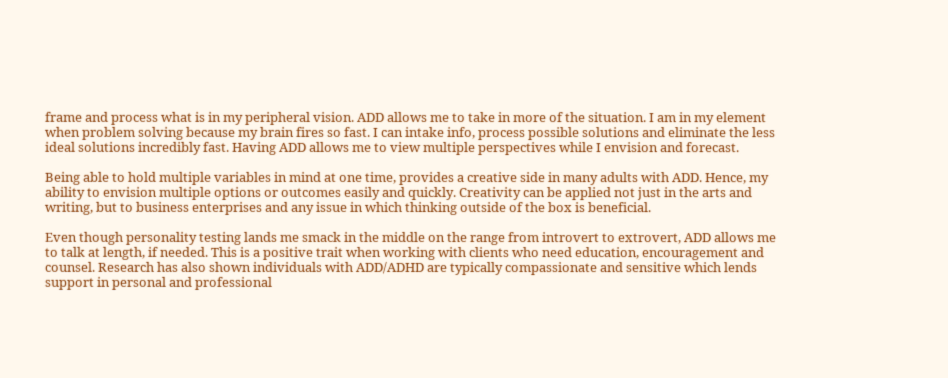frame and process what is in my peripheral vision. ADD allows me to take in more of the situation. I am in my element when problem solving because my brain fires so fast. I can intake info, process possible solutions and eliminate the less ideal solutions incredibly fast. Having ADD allows me to view multiple perspectives while I envision and forecast.

Being able to hold multiple variables in mind at one time, provides a creative side in many adults with ADD. Hence, my ability to envision multiple options or outcomes easily and quickly. Creativity can be applied not just in the arts and writing, but to business enterprises and any issue in which thinking outside of the box is beneficial.

Even though personality testing lands me smack in the middle on the range from introvert to extrovert, ADD allows me to talk at length, if needed. This is a positive trait when working with clients who need education, encouragement and counsel. Research has also shown individuals with ADD/ADHD are typically compassionate and sensitive which lends support in personal and professional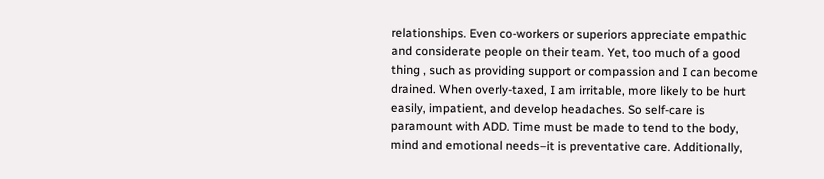relationships. Even co-workers or superiors appreciate empathic and considerate people on their team. Yet, too much of a good thing , such as providing support or compassion and I can become drained. When overly-taxed, I am irritable, more likely to be hurt easily, impatient, and develop headaches. So self-care is paramount with ADD. Time must be made to tend to the body, mind and emotional needs–it is preventative care. Additionally,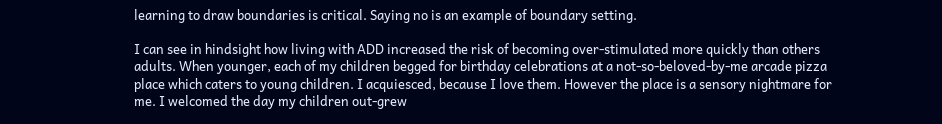learning to draw boundaries is critical. Saying no is an example of boundary setting.

I can see in hindsight how living with ADD increased the risk of becoming over-stimulated more quickly than others adults. When younger, each of my children begged for birthday celebrations at a not-so-beloved-by-me arcade pizza place which caters to young children. I acquiesced, because I love them. However the place is a sensory nightmare for me. I welcomed the day my children out-grew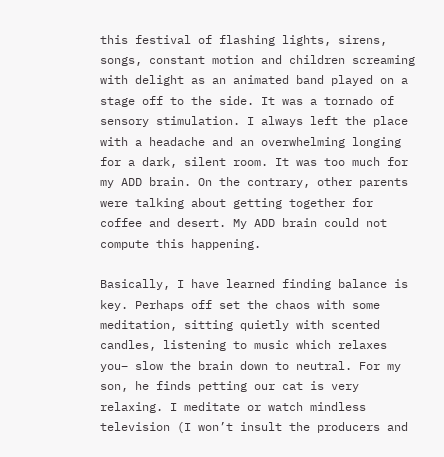this festival of flashing lights, sirens, songs, constant motion and children screaming with delight as an animated band played on a stage off to the side. It was a tornado of sensory stimulation. I always left the place with a headache and an overwhelming longing for a dark, silent room. It was too much for my ADD brain. On the contrary, other parents were talking about getting together for coffee and desert. My ADD brain could not compute this happening.

Basically, I have learned finding balance is key. Perhaps off set the chaos with some meditation, sitting quietly with scented candles, listening to music which relaxes you– slow the brain down to neutral. For my son, he finds petting our cat is very relaxing. I meditate or watch mindless television (I won’t insult the producers and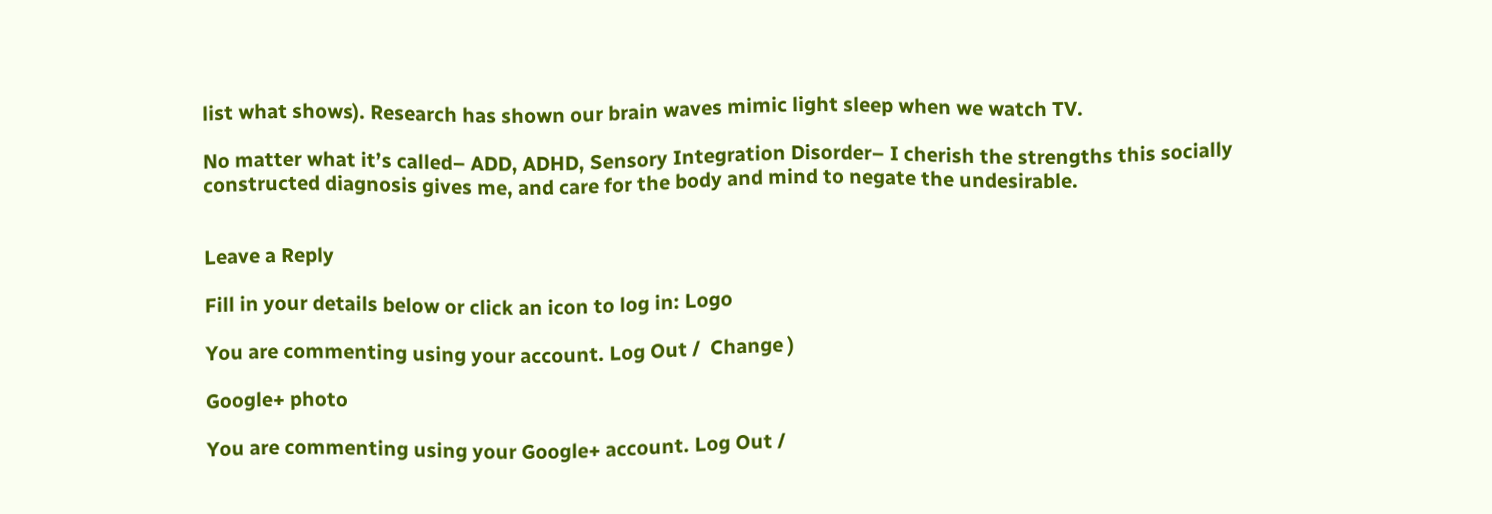list what shows). Research has shown our brain waves mimic light sleep when we watch TV.

No matter what it’s called– ADD, ADHD, Sensory Integration Disorder– I cherish the strengths this socially constructed diagnosis gives me, and care for the body and mind to negate the undesirable.


Leave a Reply

Fill in your details below or click an icon to log in: Logo

You are commenting using your account. Log Out /  Change )

Google+ photo

You are commenting using your Google+ account. Log Out /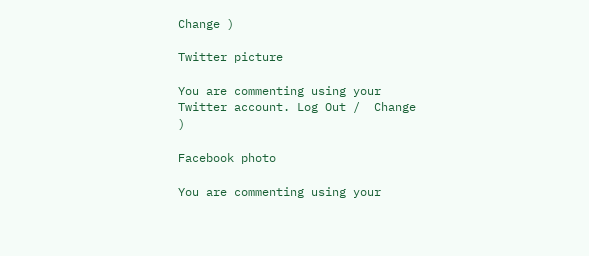Change )

Twitter picture

You are commenting using your Twitter account. Log Out /  Change )

Facebook photo

You are commenting using your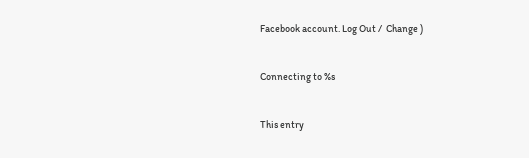Facebook account. Log Out /  Change )


Connecting to %s


This entry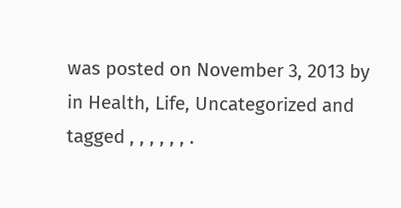was posted on November 3, 2013 by in Health, Life, Uncategorized and tagged , , , , , , .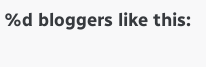%d bloggers like this: